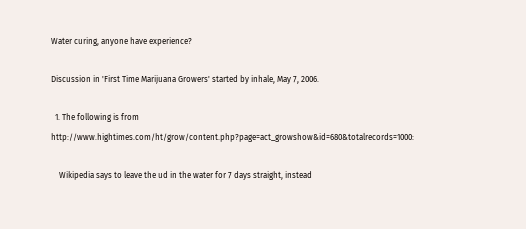Water curing, anyone have experience?

Discussion in 'First Time Marijuana Growers' started by inhale, May 7, 2006.

  1. The following is from http://www.hightimes.com/ht/grow/content.php?page=act_growshow&id=680&totalrecords=1000:

    Wikipedia says to leave the ud in the water for 7 days straight, instead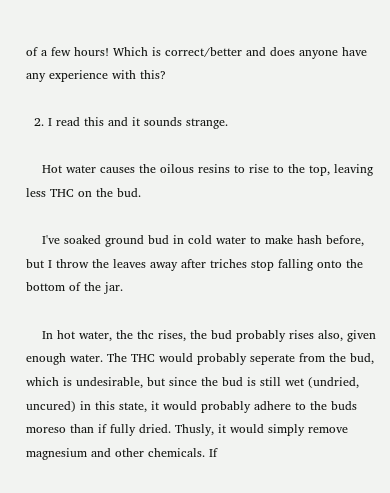of a few hours! Which is correct/better and does anyone have any experience with this?

  2. I read this and it sounds strange.

    Hot water causes the oilous resins to rise to the top, leaving less THC on the bud.

    I've soaked ground bud in cold water to make hash before, but I throw the leaves away after triches stop falling onto the bottom of the jar.

    In hot water, the thc rises, the bud probably rises also, given enough water. The THC would probably seperate from the bud, which is undesirable, but since the bud is still wet (undried, uncured) in this state, it would probably adhere to the buds moreso than if fully dried. Thusly, it would simply remove magnesium and other chemicals. If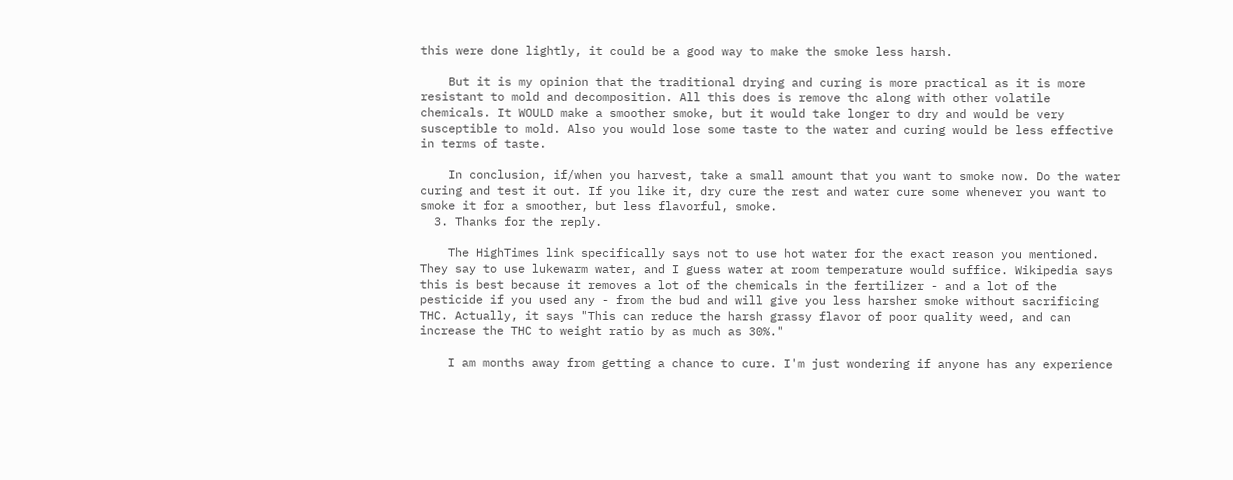this were done lightly, it could be a good way to make the smoke less harsh.

    But it is my opinion that the traditional drying and curing is more practical as it is more resistant to mold and decomposition. All this does is remove thc along with other volatile chemicals. It WOULD make a smoother smoke, but it would take longer to dry and would be very susceptible to mold. Also you would lose some taste to the water and curing would be less effective in terms of taste.

    In conclusion, if/when you harvest, take a small amount that you want to smoke now. Do the water curing and test it out. If you like it, dry cure the rest and water cure some whenever you want to smoke it for a smoother, but less flavorful, smoke.
  3. Thanks for the reply.

    The HighTimes link specifically says not to use hot water for the exact reason you mentioned. They say to use lukewarm water, and I guess water at room temperature would suffice. Wikipedia says this is best because it removes a lot of the chemicals in the fertilizer - and a lot of the pesticide if you used any - from the bud and will give you less harsher smoke without sacrificing THC. Actually, it says "This can reduce the harsh grassy flavor of poor quality weed, and can increase the THC to weight ratio by as much as 30%."

    I am months away from getting a chance to cure. I'm just wondering if anyone has any experience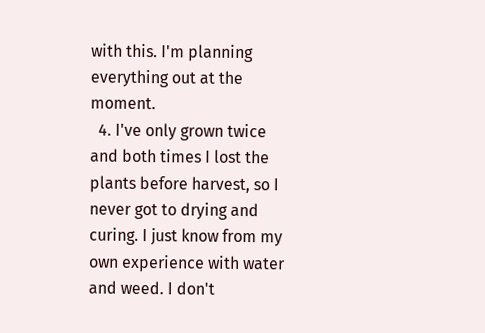with this. I'm planning everything out at the moment.
  4. I've only grown twice and both times I lost the plants before harvest, so I never got to drying and curing. I just know from my own experience with water and weed. I don't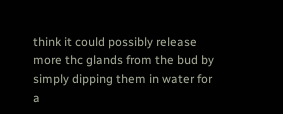think it could possibly release more thc glands from the bud by simply dipping them in water for a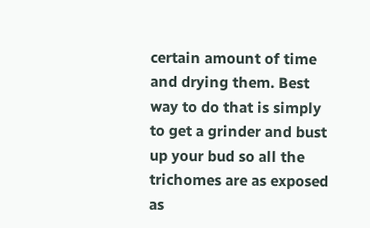certain amount of time and drying them. Best way to do that is simply to get a grinder and bust up your bud so all the trichomes are as exposed as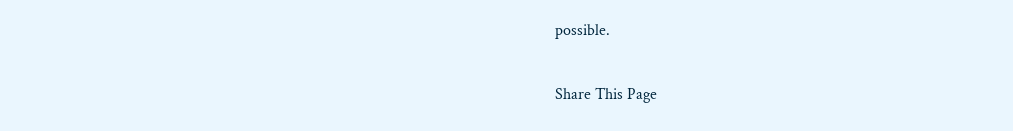possible.

Share This Page